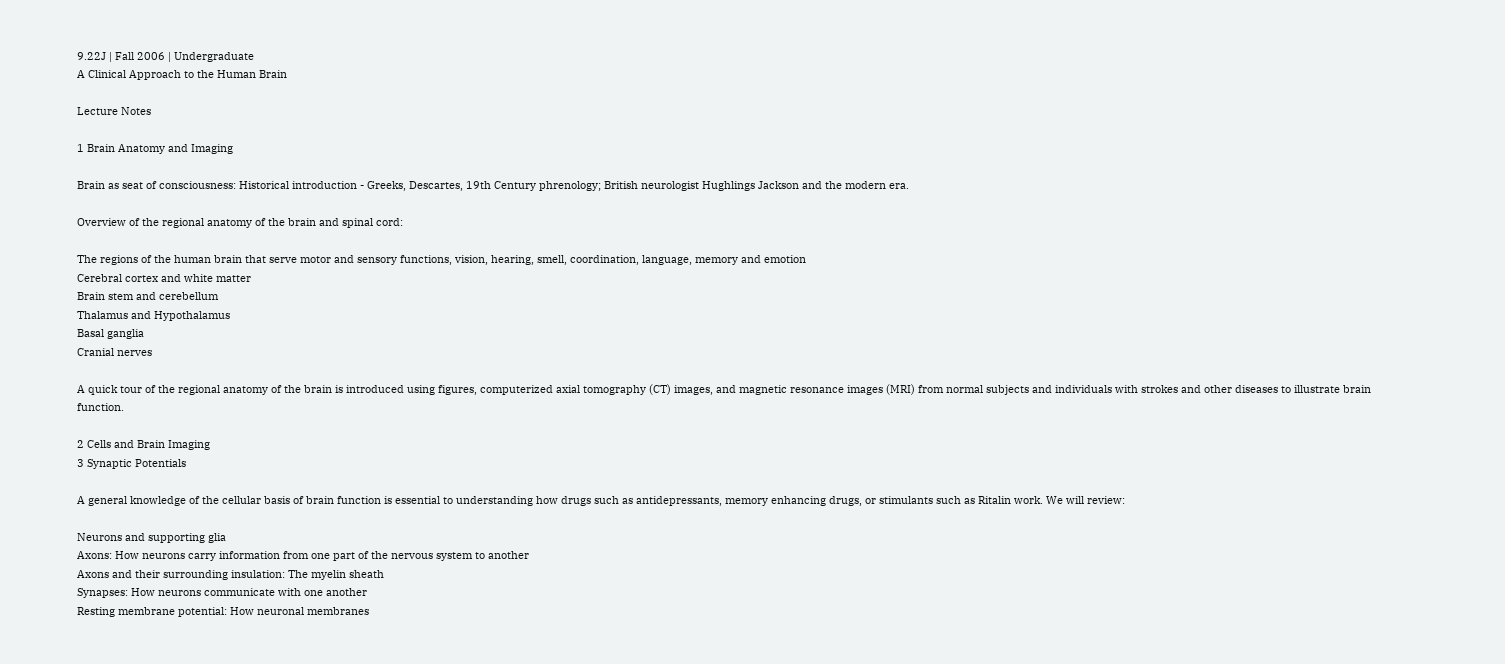9.22J | Fall 2006 | Undergraduate
A Clinical Approach to the Human Brain

Lecture Notes

1 Brain Anatomy and Imaging

Brain as seat of consciousness: Historical introduction - Greeks, Descartes, 19th Century phrenology; British neurologist Hughlings Jackson and the modern era.

Overview of the regional anatomy of the brain and spinal cord:

The regions of the human brain that serve motor and sensory functions, vision, hearing, smell, coordination, language, memory and emotion
Cerebral cortex and white matter
Brain stem and cerebellum
Thalamus and Hypothalamus
Basal ganglia
Cranial nerves

A quick tour of the regional anatomy of the brain is introduced using figures, computerized axial tomography (CT) images, and magnetic resonance images (MRI) from normal subjects and individuals with strokes and other diseases to illustrate brain function.

2 Cells and Brain Imaging
3 Synaptic Potentials

A general knowledge of the cellular basis of brain function is essential to understanding how drugs such as antidepressants, memory enhancing drugs, or stimulants such as Ritalin work. We will review:

Neurons and supporting glia
Axons: How neurons carry information from one part of the nervous system to another
Axons and their surrounding insulation: The myelin sheath
Synapses: How neurons communicate with one another
Resting membrane potential: How neuronal membranes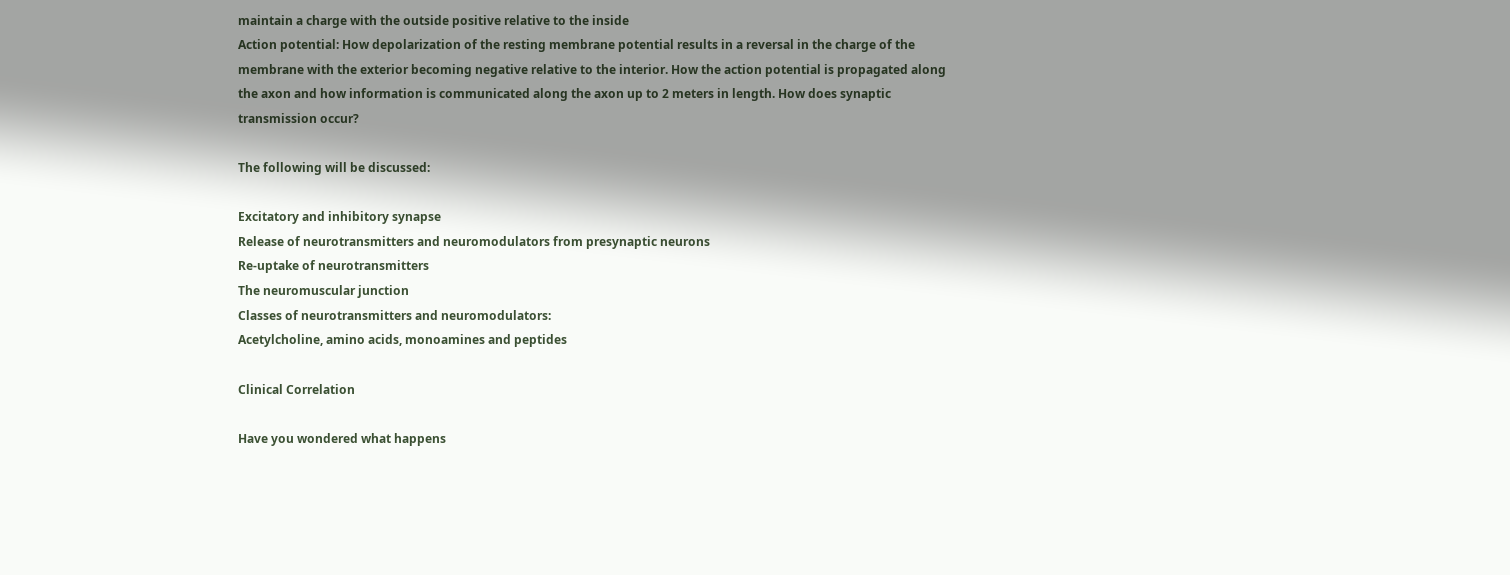maintain a charge with the outside positive relative to the inside
Action potential: How depolarization of the resting membrane potential results in a reversal in the charge of the membrane with the exterior becoming negative relative to the interior. How the action potential is propagated along the axon and how information is communicated along the axon up to 2 meters in length. How does synaptic transmission occur?

The following will be discussed:

Excitatory and inhibitory synapse
Release of neurotransmitters and neuromodulators from presynaptic neurons
Re-uptake of neurotransmitters
The neuromuscular junction
Classes of neurotransmitters and neuromodulators:
Acetylcholine, amino acids, monoamines and peptides

Clinical Correlation

Have you wondered what happens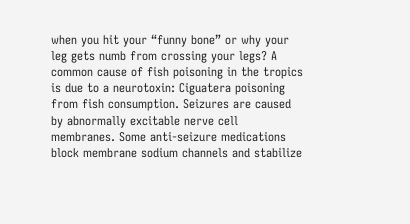when you hit your “funny bone” or why your leg gets numb from crossing your legs? A common cause of fish poisoning in the tropics is due to a neurotoxin: Ciguatera poisoning from fish consumption. Seizures are caused by abnormally excitable nerve cell membranes. Some anti-seizure medications block membrane sodium channels and stabilize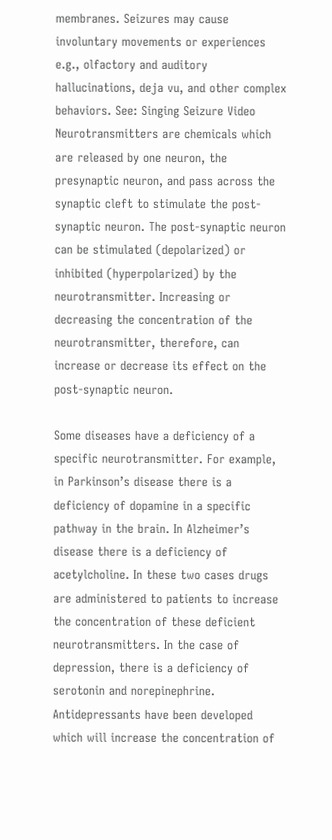membranes. Seizures may cause involuntary movements or experiences e.g., olfactory and auditory hallucinations, deja vu, and other complex behaviors. See: Singing Seizure Video Neurotransmitters are chemicals which are released by one neuron, the presynaptic neuron, and pass across the synaptic cleft to stimulate the post-synaptic neuron. The post-synaptic neuron can be stimulated (depolarized) or inhibited (hyperpolarized) by the neurotransmitter. Increasing or decreasing the concentration of the neurotransmitter, therefore, can increase or decrease its effect on the post-synaptic neuron.

Some diseases have a deficiency of a specific neurotransmitter. For example, in Parkinson’s disease there is a deficiency of dopamine in a specific pathway in the brain. In Alzheimer’s disease there is a deficiency of acetylcholine. In these two cases drugs are administered to patients to increase the concentration of these deficient neurotransmitters. In the case of depression, there is a deficiency of serotonin and norepinephrine. Antidepressants have been developed which will increase the concentration of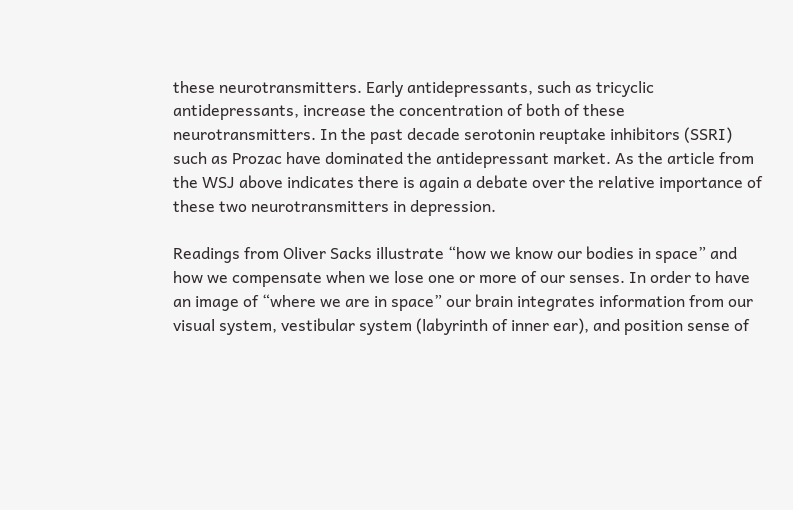these neurotransmitters. Early antidepressants, such as tricyclic antidepressants, increase the concentration of both of these neurotransmitters. In the past decade serotonin reuptake inhibitors (SSRI) such as Prozac have dominated the antidepressant market. As the article from the WSJ above indicates there is again a debate over the relative importance of these two neurotransmitters in depression.

Readings from Oliver Sacks illustrate “how we know our bodies in space” and how we compensate when we lose one or more of our senses. In order to have an image of “where we are in space” our brain integrates information from our visual system, vestibular system (labyrinth of inner ear), and position sense of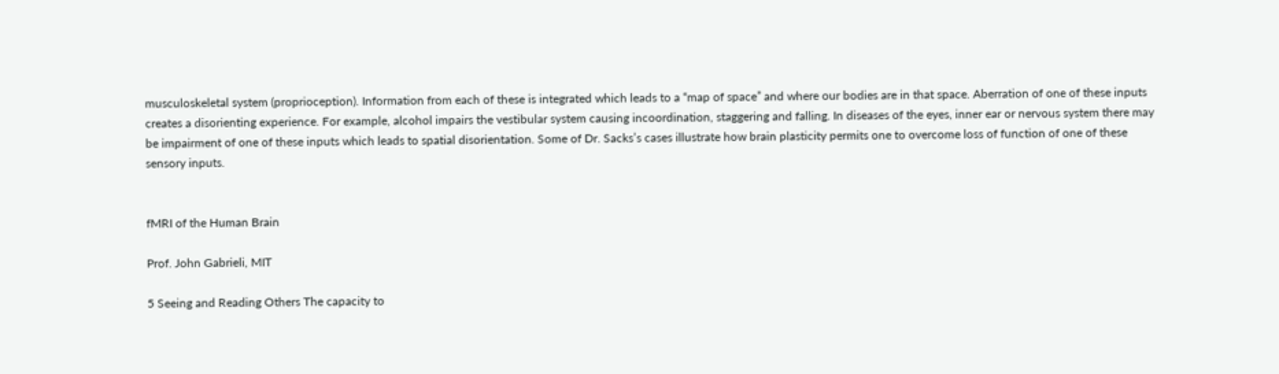musculoskeletal system (proprioception). Information from each of these is integrated which leads to a “map of space” and where our bodies are in that space. Aberration of one of these inputs creates a disorienting experience. For example, alcohol impairs the vestibular system causing incoordination, staggering and falling. In diseases of the eyes, inner ear or nervous system there may be impairment of one of these inputs which leads to spatial disorientation. Some of Dr. Sacks’s cases illustrate how brain plasticity permits one to overcome loss of function of one of these sensory inputs.


fMRI of the Human Brain

Prof. John Gabrieli, MIT

5 Seeing and Reading Others The capacity to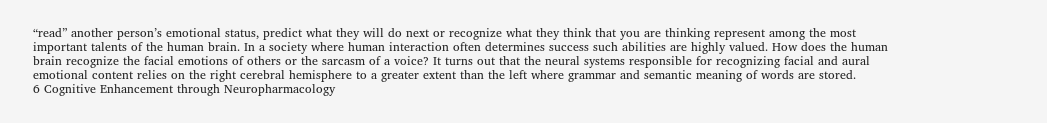“read” another person’s emotional status, predict what they will do next or recognize what they think that you are thinking represent among the most important talents of the human brain. In a society where human interaction often determines success such abilities are highly valued. How does the human brain recognize the facial emotions of others or the sarcasm of a voice? It turns out that the neural systems responsible for recognizing facial and aural emotional content relies on the right cerebral hemisphere to a greater extent than the left where grammar and semantic meaning of words are stored.
6 Cognitive Enhancement through Neuropharmacology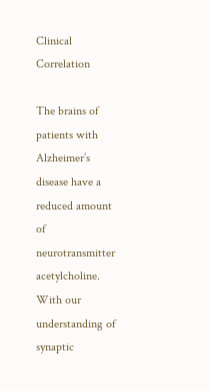Clinical Correlation

The brains of patients with Alzheimer’s disease have a reduced amount of neurotransmitter acetylcholine. With our understanding of synaptic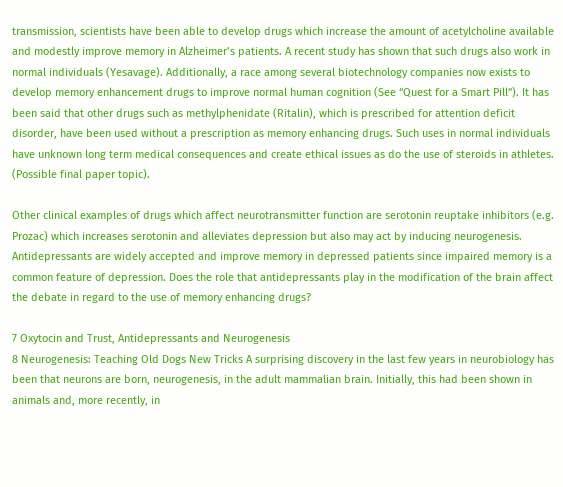transmission, scientists have been able to develop drugs which increase the amount of acetylcholine available and modestly improve memory in Alzheimer’s patients. A recent study has shown that such drugs also work in normal individuals (Yesavage). Additionally, a race among several biotechnology companies now exists to develop memory enhancement drugs to improve normal human cognition (See “Quest for a Smart Pill”). It has been said that other drugs such as methylphenidate (Ritalin), which is prescribed for attention deficit disorder, have been used without a prescription as memory enhancing drugs. Such uses in normal individuals have unknown long term medical consequences and create ethical issues as do the use of steroids in athletes. (Possible final paper topic).

Other clinical examples of drugs which affect neurotransmitter function are serotonin reuptake inhibitors (e.g. Prozac) which increases serotonin and alleviates depression but also may act by inducing neurogenesis. Antidepressants are widely accepted and improve memory in depressed patients since impaired memory is a common feature of depression. Does the role that antidepressants play in the modification of the brain affect the debate in regard to the use of memory enhancing drugs?

7 Oxytocin and Trust, Antidepressants and Neurogenesis
8 Neurogenesis: Teaching Old Dogs New Tricks A surprising discovery in the last few years in neurobiology has been that neurons are born, neurogenesis, in the adult mammalian brain. Initially, this had been shown in animals and, more recently, in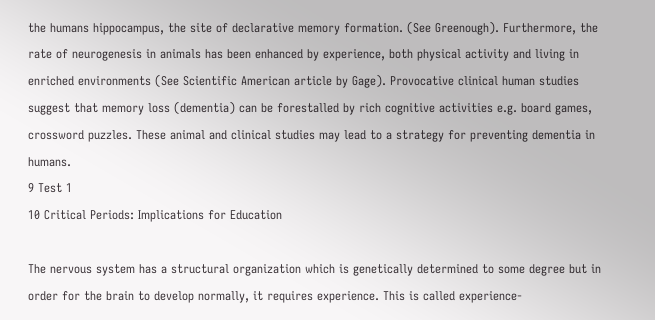the humans hippocampus, the site of declarative memory formation. (See Greenough). Furthermore, the rate of neurogenesis in animals has been enhanced by experience, both physical activity and living in enriched environments (See Scientific American article by Gage). Provocative clinical human studies suggest that memory loss (dementia) can be forestalled by rich cognitive activities e.g. board games, crossword puzzles. These animal and clinical studies may lead to a strategy for preventing dementia in humans.
9 Test 1
10 Critical Periods: Implications for Education

The nervous system has a structural organization which is genetically determined to some degree but in order for the brain to develop normally, it requires experience. This is called experience-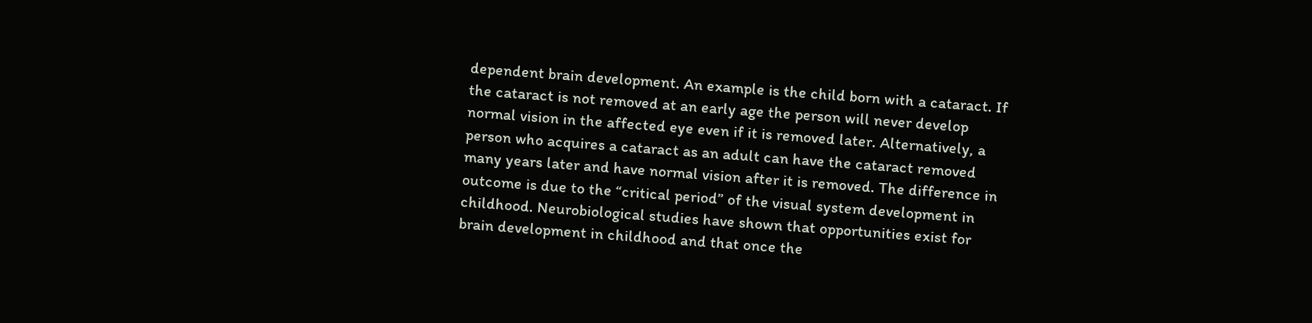dependent brain development. An example is the child born with a cataract. If the cataract is not removed at an early age the person will never develop normal vision in the affected eye even if it is removed later. Alternatively, a person who acquires a cataract as an adult can have the cataract removed many years later and have normal vision after it is removed. The difference in outcome is due to the “critical period” of the visual system development in childhood. Neurobiological studies have shown that opportunities exist for brain development in childhood and that once the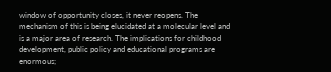window of opportunity closes, it never reopens. The mechanism of this is being elucidated at a molecular level and is a major area of research. The implications for childhood development, public policy and educational programs are enormous;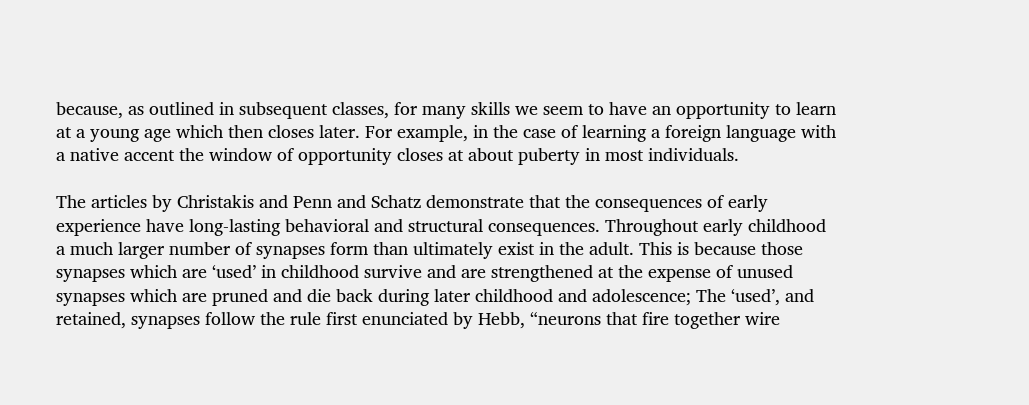because, as outlined in subsequent classes, for many skills we seem to have an opportunity to learn at a young age which then closes later. For example, in the case of learning a foreign language with a native accent the window of opportunity closes at about puberty in most individuals.

The articles by Christakis and Penn and Schatz demonstrate that the consequences of early experience have long-lasting behavioral and structural consequences. Throughout early childhood a much larger number of synapses form than ultimately exist in the adult. This is because those synapses which are ‘used’ in childhood survive and are strengthened at the expense of unused synapses which are pruned and die back during later childhood and adolescence; The ‘used’, and retained, synapses follow the rule first enunciated by Hebb, “neurons that fire together wire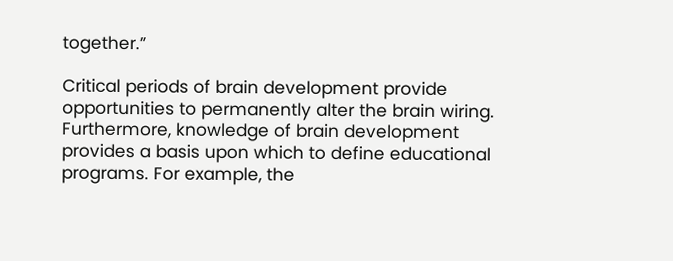together.”

Critical periods of brain development provide opportunities to permanently alter the brain wiring. Furthermore, knowledge of brain development provides a basis upon which to define educational programs. For example, the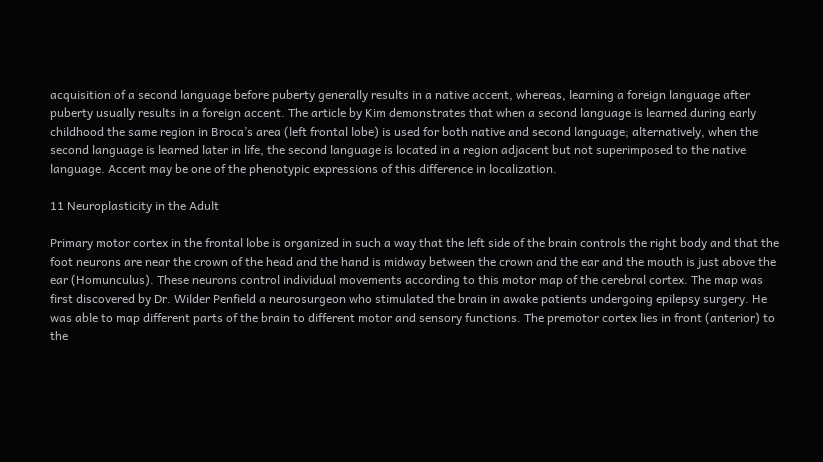acquisition of a second language before puberty generally results in a native accent, whereas, learning a foreign language after puberty usually results in a foreign accent. The article by Kim demonstrates that when a second language is learned during early childhood the same region in Broca’s area (left frontal lobe) is used for both native and second language; alternatively, when the second language is learned later in life, the second language is located in a region adjacent but not superimposed to the native language. Accent may be one of the phenotypic expressions of this difference in localization.

11 Neuroplasticity in the Adult

Primary motor cortex in the frontal lobe is organized in such a way that the left side of the brain controls the right body and that the foot neurons are near the crown of the head and the hand is midway between the crown and the ear and the mouth is just above the ear (Homunculus). These neurons control individual movements according to this motor map of the cerebral cortex. The map was first discovered by Dr. Wilder Penfield a neurosurgeon who stimulated the brain in awake patients undergoing epilepsy surgery. He was able to map different parts of the brain to different motor and sensory functions. The premotor cortex lies in front (anterior) to the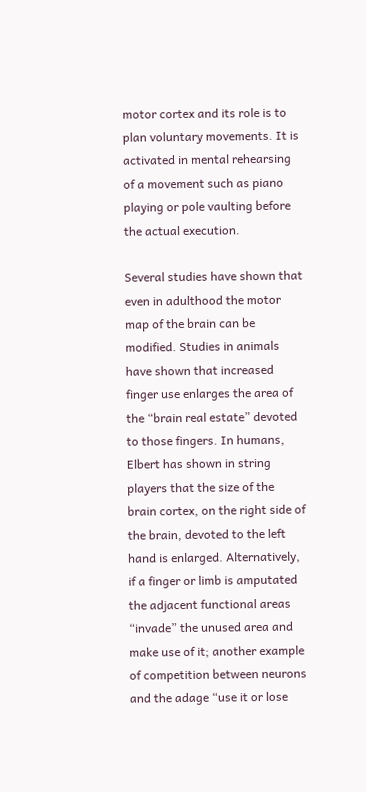motor cortex and its role is to plan voluntary movements. It is activated in mental rehearsing of a movement such as piano playing or pole vaulting before the actual execution.

Several studies have shown that even in adulthood the motor map of the brain can be modified. Studies in animals have shown that increased finger use enlarges the area of the “brain real estate” devoted to those fingers. In humans, Elbert has shown in string players that the size of the brain cortex, on the right side of the brain, devoted to the left hand is enlarged. Alternatively, if a finger or limb is amputated the adjacent functional areas “invade” the unused area and make use of it; another example of competition between neurons and the adage “use it or lose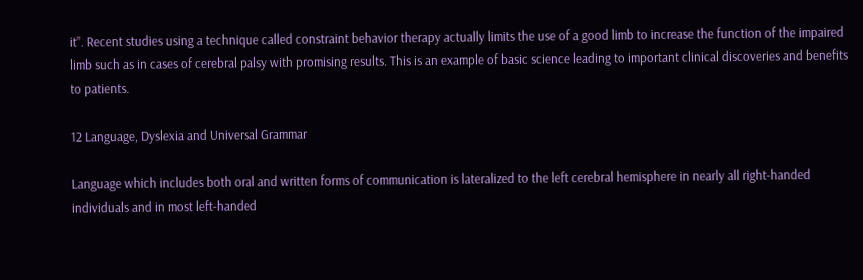it”. Recent studies using a technique called constraint behavior therapy actually limits the use of a good limb to increase the function of the impaired limb such as in cases of cerebral palsy with promising results. This is an example of basic science leading to important clinical discoveries and benefits to patients.

12 Language, Dyslexia and Universal Grammar

Language which includes both oral and written forms of communication is lateralized to the left cerebral hemisphere in nearly all right-handed individuals and in most left-handed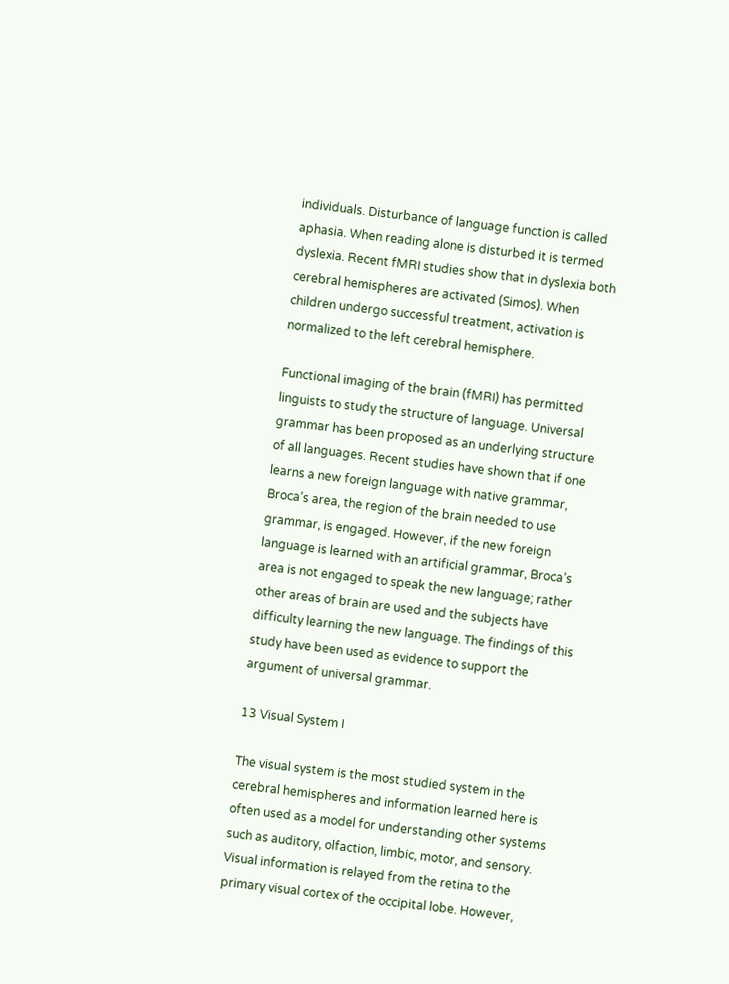individuals. Disturbance of language function is called aphasia. When reading alone is disturbed it is termed dyslexia. Recent fMRI studies show that in dyslexia both cerebral hemispheres are activated (Simos). When children undergo successful treatment, activation is normalized to the left cerebral hemisphere.

Functional imaging of the brain (fMRI) has permitted linguists to study the structure of language. Universal grammar has been proposed as an underlying structure of all languages. Recent studies have shown that if one learns a new foreign language with native grammar, Broca’s area, the region of the brain needed to use grammar, is engaged. However, if the new foreign language is learned with an artificial grammar, Broca’s area is not engaged to speak the new language; rather other areas of brain are used and the subjects have difficulty learning the new language. The findings of this study have been used as evidence to support the argument of universal grammar.

13 Visual System I

The visual system is the most studied system in the cerebral hemispheres and information learned here is often used as a model for understanding other systems such as auditory, olfaction, limbic, motor, and sensory. Visual information is relayed from the retina to the primary visual cortex of the occipital lobe. However,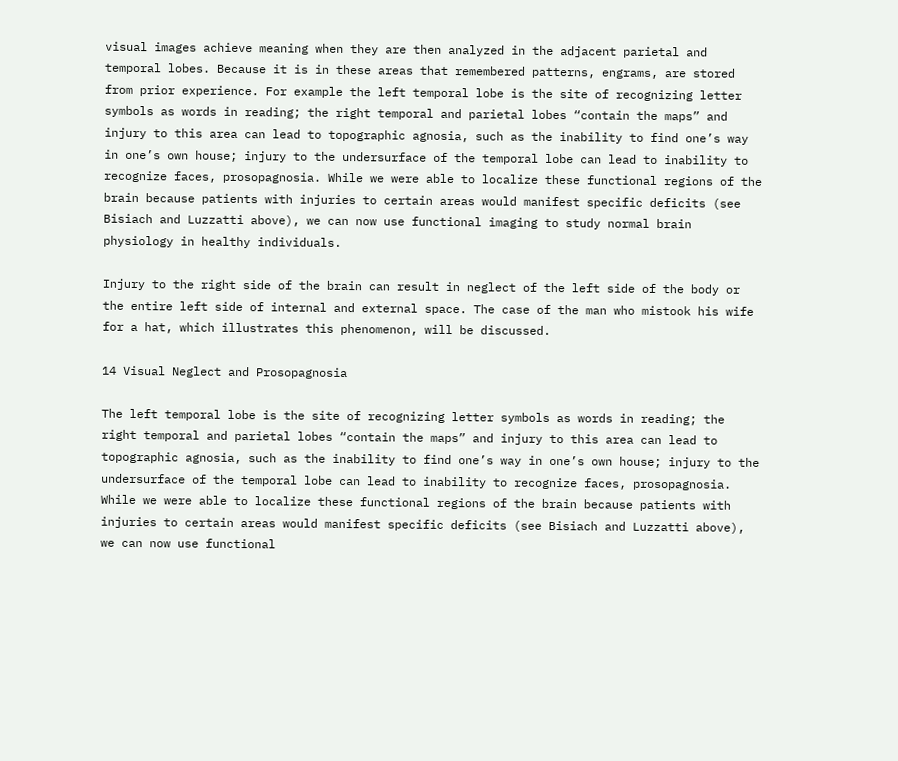visual images achieve meaning when they are then analyzed in the adjacent parietal and temporal lobes. Because it is in these areas that remembered patterns, engrams, are stored from prior experience. For example the left temporal lobe is the site of recognizing letter symbols as words in reading; the right temporal and parietal lobes “contain the maps” and injury to this area can lead to topographic agnosia, such as the inability to find one’s way in one’s own house; injury to the undersurface of the temporal lobe can lead to inability to recognize faces, prosopagnosia. While we were able to localize these functional regions of the brain because patients with injuries to certain areas would manifest specific deficits (see Bisiach and Luzzatti above), we can now use functional imaging to study normal brain physiology in healthy individuals.

Injury to the right side of the brain can result in neglect of the left side of the body or the entire left side of internal and external space. The case of the man who mistook his wife for a hat, which illustrates this phenomenon, will be discussed.

14 Visual Neglect and Prosopagnosia

The left temporal lobe is the site of recognizing letter symbols as words in reading; the right temporal and parietal lobes “contain the maps” and injury to this area can lead to topographic agnosia, such as the inability to find one’s way in one’s own house; injury to the undersurface of the temporal lobe can lead to inability to recognize faces, prosopagnosia. While we were able to localize these functional regions of the brain because patients with injuries to certain areas would manifest specific deficits (see Bisiach and Luzzatti above), we can now use functional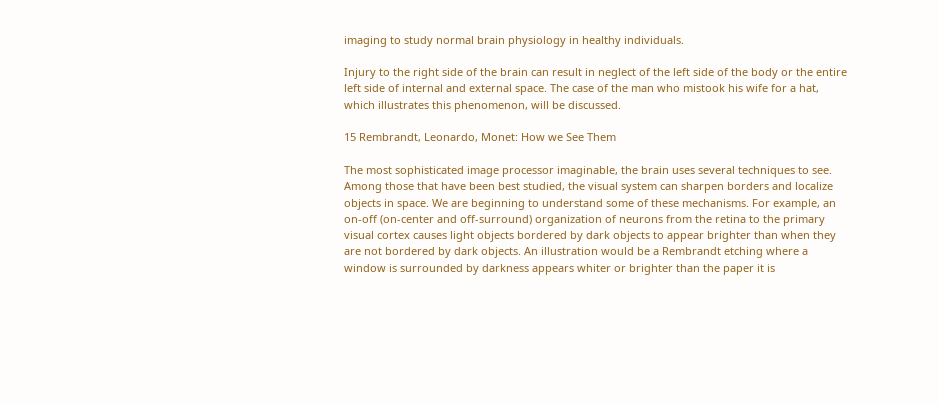imaging to study normal brain physiology in healthy individuals.

Injury to the right side of the brain can result in neglect of the left side of the body or the entire left side of internal and external space. The case of the man who mistook his wife for a hat, which illustrates this phenomenon, will be discussed.

15 Rembrandt, Leonardo, Monet: How we See Them

The most sophisticated image processor imaginable, the brain uses several techniques to see. Among those that have been best studied, the visual system can sharpen borders and localize objects in space. We are beginning to understand some of these mechanisms. For example, an on-off (on-center and off-surround) organization of neurons from the retina to the primary visual cortex causes light objects bordered by dark objects to appear brighter than when they are not bordered by dark objects. An illustration would be a Rembrandt etching where a window is surrounded by darkness appears whiter or brighter than the paper it is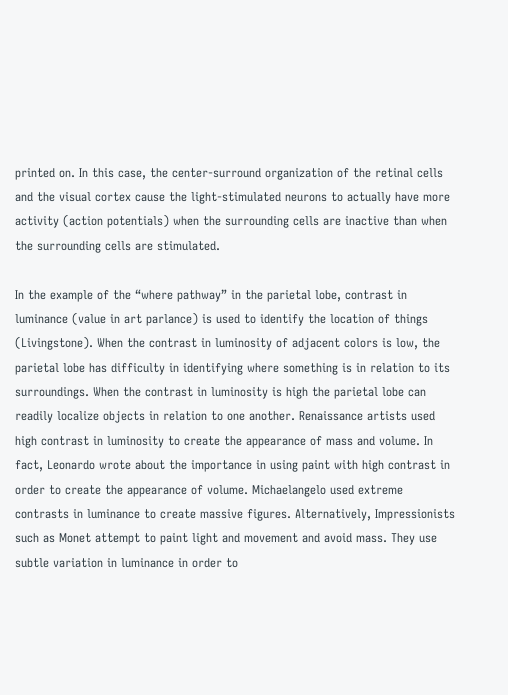printed on. In this case, the center-surround organization of the retinal cells and the visual cortex cause the light-stimulated neurons to actually have more activity (action potentials) when the surrounding cells are inactive than when the surrounding cells are stimulated.

In the example of the “where pathway” in the parietal lobe, contrast in luminance (value in art parlance) is used to identify the location of things (Livingstone). When the contrast in luminosity of adjacent colors is low, the parietal lobe has difficulty in identifying where something is in relation to its surroundings. When the contrast in luminosity is high the parietal lobe can readily localize objects in relation to one another. Renaissance artists used high contrast in luminosity to create the appearance of mass and volume. In fact, Leonardo wrote about the importance in using paint with high contrast in order to create the appearance of volume. Michaelangelo used extreme contrasts in luminance to create massive figures. Alternatively, Impressionists such as Monet attempt to paint light and movement and avoid mass. They use subtle variation in luminance in order to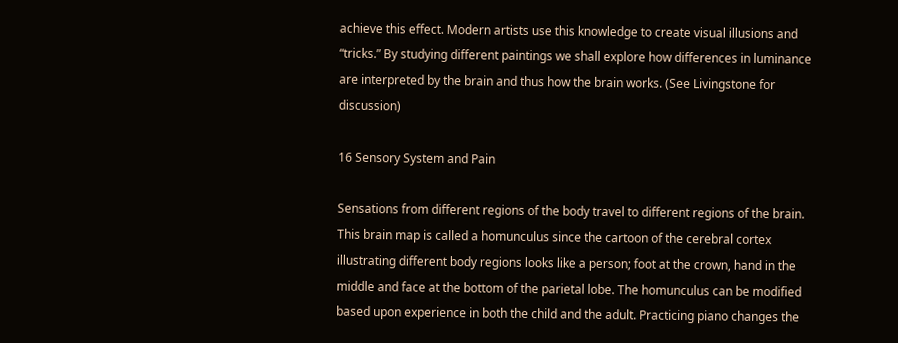achieve this effect. Modern artists use this knowledge to create visual illusions and “tricks.” By studying different paintings we shall explore how differences in luminance are interpreted by the brain and thus how the brain works. (See Livingstone for discussion)

16 Sensory System and Pain

Sensations from different regions of the body travel to different regions of the brain. This brain map is called a homunculus since the cartoon of the cerebral cortex illustrating different body regions looks like a person; foot at the crown, hand in the middle and face at the bottom of the parietal lobe. The homunculus can be modified based upon experience in both the child and the adult. Practicing piano changes the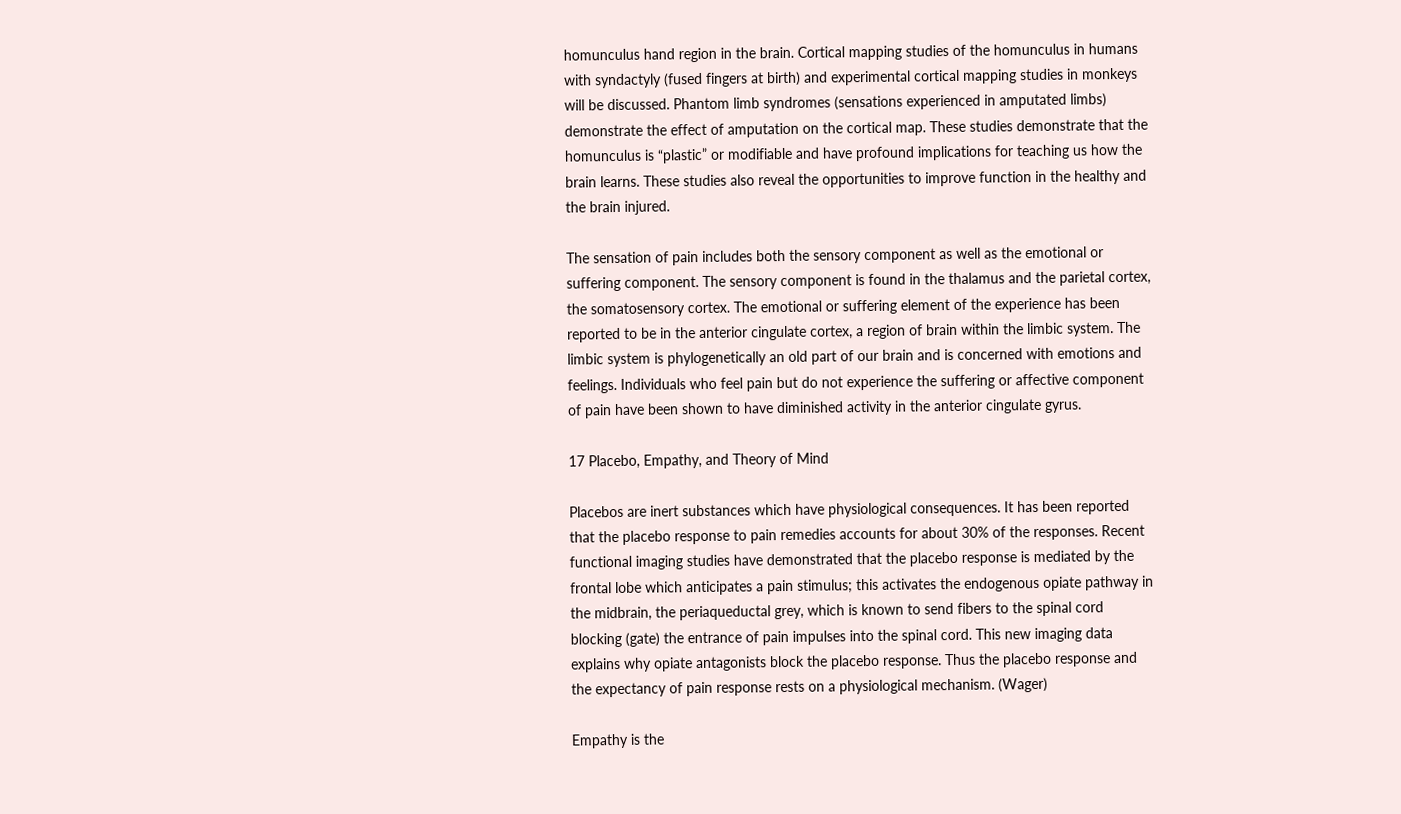homunculus hand region in the brain. Cortical mapping studies of the homunculus in humans with syndactyly (fused fingers at birth) and experimental cortical mapping studies in monkeys will be discussed. Phantom limb syndromes (sensations experienced in amputated limbs) demonstrate the effect of amputation on the cortical map. These studies demonstrate that the homunculus is “plastic” or modifiable and have profound implications for teaching us how the brain learns. These studies also reveal the opportunities to improve function in the healthy and the brain injured.

The sensation of pain includes both the sensory component as well as the emotional or suffering component. The sensory component is found in the thalamus and the parietal cortex, the somatosensory cortex. The emotional or suffering element of the experience has been reported to be in the anterior cingulate cortex, a region of brain within the limbic system. The limbic system is phylogenetically an old part of our brain and is concerned with emotions and feelings. Individuals who feel pain but do not experience the suffering or affective component of pain have been shown to have diminished activity in the anterior cingulate gyrus.

17 Placebo, Empathy, and Theory of Mind

Placebos are inert substances which have physiological consequences. It has been reported that the placebo response to pain remedies accounts for about 30% of the responses. Recent functional imaging studies have demonstrated that the placebo response is mediated by the frontal lobe which anticipates a pain stimulus; this activates the endogenous opiate pathway in the midbrain, the periaqueductal grey, which is known to send fibers to the spinal cord blocking (gate) the entrance of pain impulses into the spinal cord. This new imaging data explains why opiate antagonists block the placebo response. Thus the placebo response and the expectancy of pain response rests on a physiological mechanism. (Wager)

Empathy is the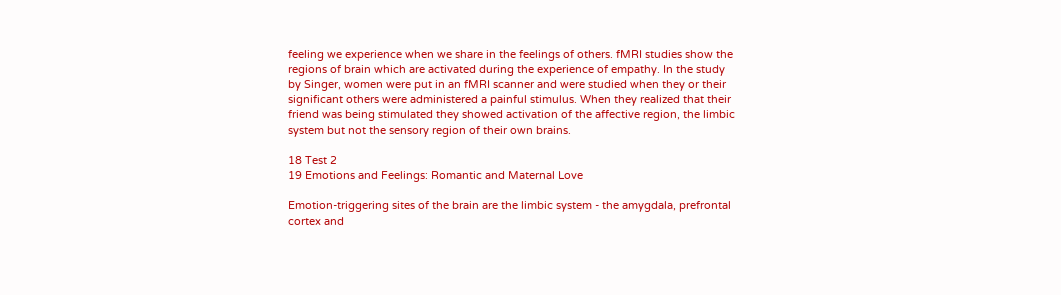feeling we experience when we share in the feelings of others. fMRI studies show the regions of brain which are activated during the experience of empathy. In the study by Singer, women were put in an fMRI scanner and were studied when they or their significant others were administered a painful stimulus. When they realized that their friend was being stimulated they showed activation of the affective region, the limbic system but not the sensory region of their own brains.

18 Test 2
19 Emotions and Feelings: Romantic and Maternal Love

Emotion-triggering sites of the brain are the limbic system - the amygdala, prefrontal cortex and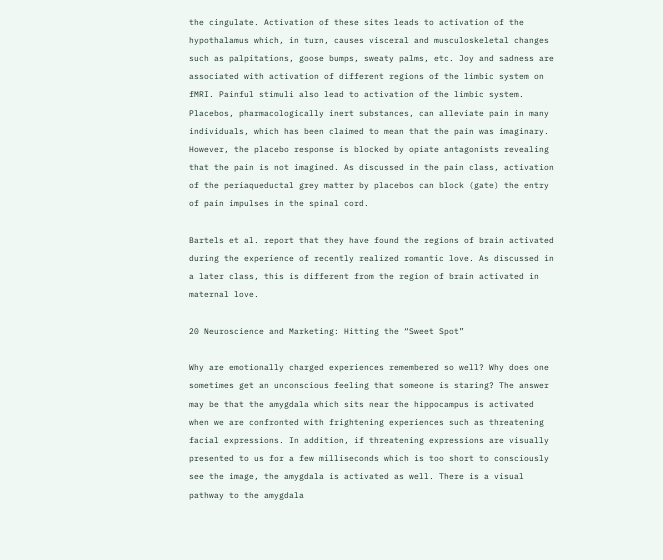the cingulate. Activation of these sites leads to activation of the hypothalamus which, in turn, causes visceral and musculoskeletal changes such as palpitations, goose bumps, sweaty palms, etc. Joy and sadness are associated with activation of different regions of the limbic system on fMRI. Painful stimuli also lead to activation of the limbic system. Placebos, pharmacologically inert substances, can alleviate pain in many individuals, which has been claimed to mean that the pain was imaginary. However, the placebo response is blocked by opiate antagonists revealing that the pain is not imagined. As discussed in the pain class, activation of the periaqueductal grey matter by placebos can block (gate) the entry of pain impulses in the spinal cord.

Bartels et al. report that they have found the regions of brain activated during the experience of recently realized romantic love. As discussed in a later class, this is different from the region of brain activated in maternal love.

20 Neuroscience and Marketing: Hitting the “Sweet Spot”

Why are emotionally charged experiences remembered so well? Why does one sometimes get an unconscious feeling that someone is staring? The answer may be that the amygdala which sits near the hippocampus is activated when we are confronted with frightening experiences such as threatening facial expressions. In addition, if threatening expressions are visually presented to us for a few milliseconds which is too short to consciously see the image, the amygdala is activated as well. There is a visual pathway to the amygdala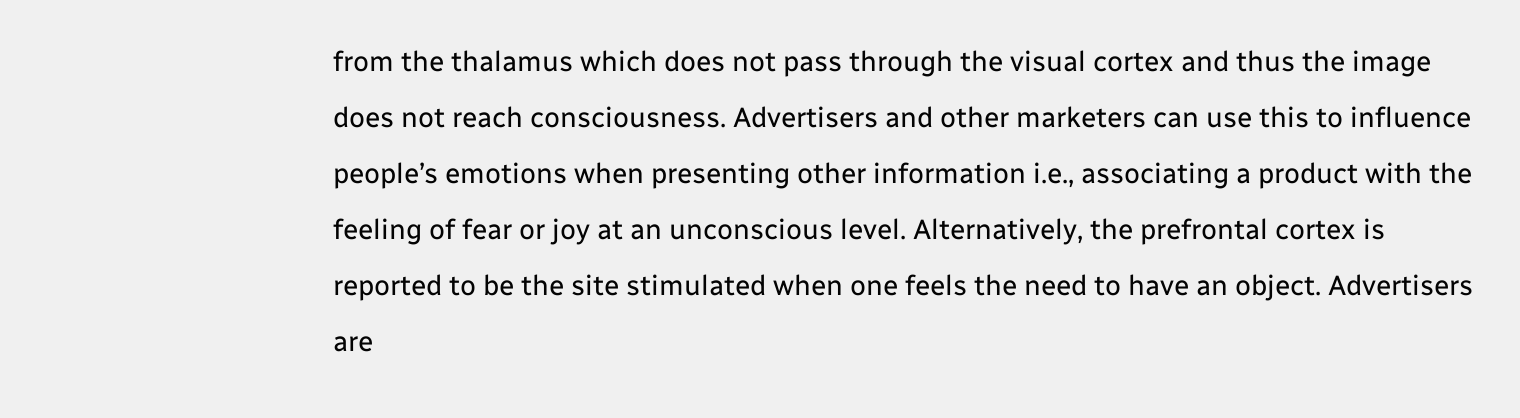from the thalamus which does not pass through the visual cortex and thus the image does not reach consciousness. Advertisers and other marketers can use this to influence people’s emotions when presenting other information i.e., associating a product with the feeling of fear or joy at an unconscious level. Alternatively, the prefrontal cortex is reported to be the site stimulated when one feels the need to have an object. Advertisers are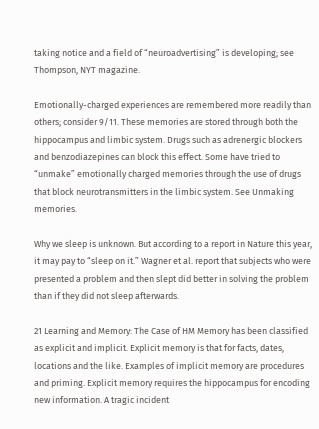taking notice and a field of “neuroadvertising” is developing; see Thompson, NYT magazine.

Emotionally-charged experiences are remembered more readily than others; consider 9/11. These memories are stored through both the hippocampus and limbic system. Drugs such as adrenergic blockers and benzodiazepines can block this effect. Some have tried to “unmake” emotionally charged memories through the use of drugs that block neurotransmitters in the limbic system. See Unmaking memories.

Why we sleep is unknown. But according to a report in Nature this year, it may pay to “sleep on it.” Wagner et al. report that subjects who were presented a problem and then slept did better in solving the problem than if they did not sleep afterwards.

21 Learning and Memory: The Case of HM Memory has been classified as explicit and implicit. Explicit memory is that for facts, dates, locations and the like. Examples of implicit memory are procedures and priming. Explicit memory requires the hippocampus for encoding new information. A tragic incident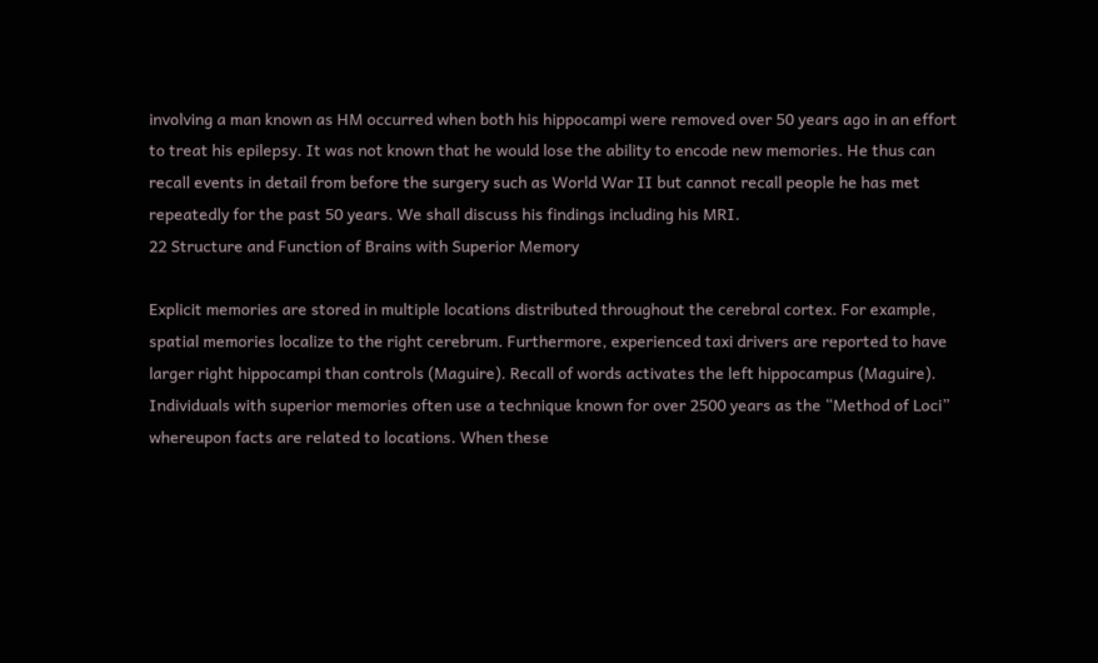involving a man known as HM occurred when both his hippocampi were removed over 50 years ago in an effort to treat his epilepsy. It was not known that he would lose the ability to encode new memories. He thus can recall events in detail from before the surgery such as World War II but cannot recall people he has met repeatedly for the past 50 years. We shall discuss his findings including his MRI.
22 Structure and Function of Brains with Superior Memory

Explicit memories are stored in multiple locations distributed throughout the cerebral cortex. For example, spatial memories localize to the right cerebrum. Furthermore, experienced taxi drivers are reported to have larger right hippocampi than controls (Maguire). Recall of words activates the left hippocampus (Maguire). Individuals with superior memories often use a technique known for over 2500 years as the “Method of Loci” whereupon facts are related to locations. When these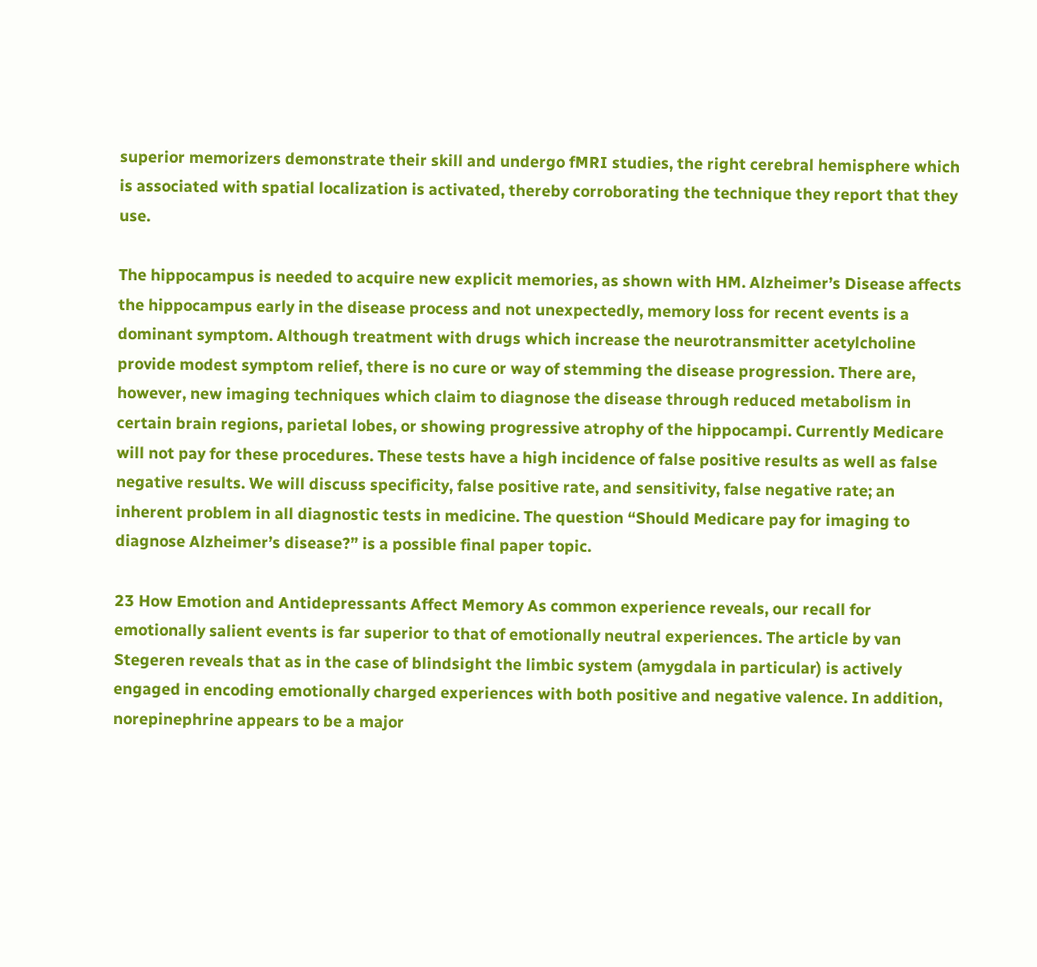superior memorizers demonstrate their skill and undergo fMRI studies, the right cerebral hemisphere which is associated with spatial localization is activated, thereby corroborating the technique they report that they use.

The hippocampus is needed to acquire new explicit memories, as shown with HM. Alzheimer’s Disease affects the hippocampus early in the disease process and not unexpectedly, memory loss for recent events is a dominant symptom. Although treatment with drugs which increase the neurotransmitter acetylcholine provide modest symptom relief, there is no cure or way of stemming the disease progression. There are, however, new imaging techniques which claim to diagnose the disease through reduced metabolism in certain brain regions, parietal lobes, or showing progressive atrophy of the hippocampi. Currently Medicare will not pay for these procedures. These tests have a high incidence of false positive results as well as false negative results. We will discuss specificity, false positive rate, and sensitivity, false negative rate; an inherent problem in all diagnostic tests in medicine. The question “Should Medicare pay for imaging to diagnose Alzheimer’s disease?” is a possible final paper topic.

23 How Emotion and Antidepressants Affect Memory As common experience reveals, our recall for emotionally salient events is far superior to that of emotionally neutral experiences. The article by van Stegeren reveals that as in the case of blindsight the limbic system (amygdala in particular) is actively engaged in encoding emotionally charged experiences with both positive and negative valence. In addition, norepinephrine appears to be a major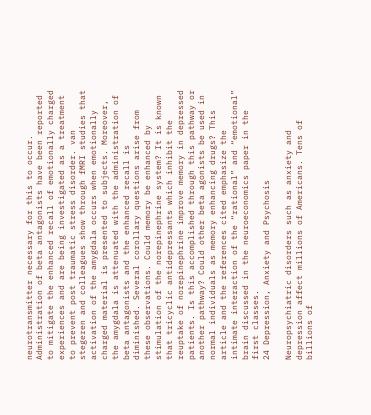neurotransmitter necessary for this to occur. Administration of beta antagonists have been reported to mitigate the enhanced recall of emotionally charged experiences and are being investigated as a treatment to prevent post traumatic stress disorder. van stegeren and colleagues show through fMRI studies that activation of the amygdala occurs when emotionally charged material is presented to subjects. Moreover, the amygdala is attenuated with the administration of beta antagonists and the enhanced recall is diminished. Several corollary questions arise from these observations. Could memory be enhanced by stimulation of the norepinephrine system? It is known that tricyclic antidepressants which inhibit the reuptake of norepinephrine improve memory in depressed patients. Is this accomplished through this pathway or another pathway? Could other beta agonists be used in normal individuals as memory enhancing drugs? This article and the references cited emphasize the intimate interaction of the “rational” and “emotional” brain discussed in the neuroeconomics paper in the first classes.
24 Depression, Anxiety and Psychosis

Neuropsychiatric disorders such as anxiety and depression affect millions of Americans. Tens of billions of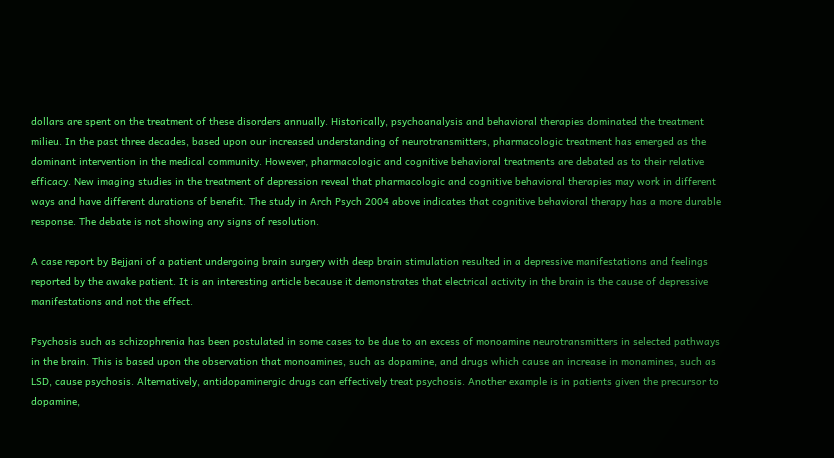dollars are spent on the treatment of these disorders annually. Historically, psychoanalysis and behavioral therapies dominated the treatment milieu. In the past three decades, based upon our increased understanding of neurotransmitters, pharmacologic treatment has emerged as the dominant intervention in the medical community. However, pharmacologic and cognitive behavioral treatments are debated as to their relative efficacy. New imaging studies in the treatment of depression reveal that pharmacologic and cognitive behavioral therapies may work in different ways and have different durations of benefit. The study in Arch Psych 2004 above indicates that cognitive behavioral therapy has a more durable response. The debate is not showing any signs of resolution.

A case report by Bejjani of a patient undergoing brain surgery with deep brain stimulation resulted in a depressive manifestations and feelings reported by the awake patient. It is an interesting article because it demonstrates that electrical activity in the brain is the cause of depressive manifestations and not the effect.

Psychosis such as schizophrenia has been postulated in some cases to be due to an excess of monoamine neurotransmitters in selected pathways in the brain. This is based upon the observation that monoamines, such as dopamine, and drugs which cause an increase in monamines, such as LSD, cause psychosis. Alternatively, antidopaminergic drugs can effectively treat psychosis. Another example is in patients given the precursor to dopamine,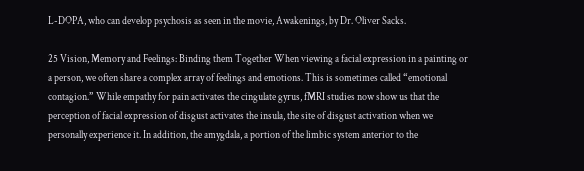L-DOPA, who can develop psychosis as seen in the movie, Awakenings, by Dr. Oliver Sacks.

25 Vision, Memory and Feelings: Binding them Together When viewing a facial expression in a painting or a person, we often share a complex array of feelings and emotions. This is sometimes called “emotional contagion.” While empathy for pain activates the cingulate gyrus, fMRI studies now show us that the perception of facial expression of disgust activates the insula, the site of disgust activation when we personally experience it. In addition, the amygdala, a portion of the limbic system anterior to the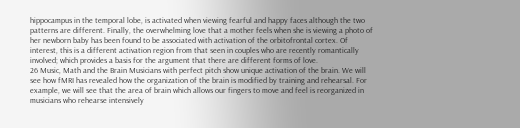hippocampus in the temporal lobe, is activated when viewing fearful and happy faces although the two patterns are different. Finally, the overwhelming love that a mother feels when she is viewing a photo of her newborn baby has been found to be associated with activation of the orbitofrontal cortex. Of interest, this is a different activation region from that seen in couples who are recently romantically involved; which provides a basis for the argument that there are different forms of love.
26 Music, Math and the Brain Musicians with perfect pitch show unique activation of the brain. We will see how fMRI has revealed how the organization of the brain is modified by training and rehearsal. For example, we will see that the area of brain which allows our fingers to move and feel is reorganized in musicians who rehearse intensively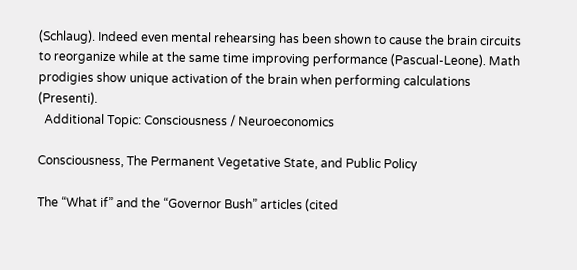(Schlaug). Indeed even mental rehearsing has been shown to cause the brain circuits to reorganize while at the same time improving performance (Pascual-Leone). Math prodigies show unique activation of the brain when performing calculations (Presenti).
  Additional Topic: Consciousness / Neuroeconomics

Consciousness, The Permanent Vegetative State, and Public Policy

The “What if” and the “Governor Bush” articles (cited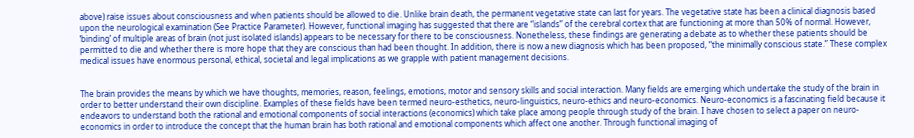above) raise issues about consciousness and when patients should be allowed to die. Unlike brain death, the permanent vegetative state can last for years. The vegetative state has been a clinical diagnosis based upon the neurological examination (See Practice Parameter). However, functional imaging has suggested that there are “islands” of the cerebral cortex that are functioning at more than 50% of normal. However, ‘binding’ of multiple areas of brain (not just isolated islands) appears to be necessary for there to be consciousness. Nonetheless, these findings are generating a debate as to whether these patients should be permitted to die and whether there is more hope that they are conscious than had been thought. In addition, there is now a new diagnosis which has been proposed, “the minimally conscious state.” These complex medical issues have enormous personal, ethical, societal and legal implications as we grapple with patient management decisions.


The brain provides the means by which we have thoughts, memories, reason, feelings, emotions, motor and sensory skills and social interaction. Many fields are emerging which undertake the study of the brain in order to better understand their own discipline. Examples of these fields have been termed neuro-esthetics, neuro-linguistics, neuro-ethics and neuro-economics. Neuro-economics is a fascinating field because it endeavors to understand both the rational and emotional components of social interactions (economics) which take place among people through study of the brain. I have chosen to select a paper on neuro-economics in order to introduce the concept that the human brain has both rational and emotional components which affect one another. Through functional imaging of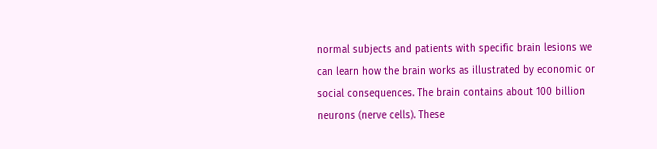normal subjects and patients with specific brain lesions we can learn how the brain works as illustrated by economic or social consequences. The brain contains about 100 billion neurons (nerve cells). These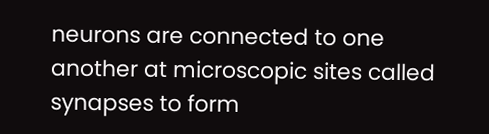neurons are connected to one another at microscopic sites called synapses to form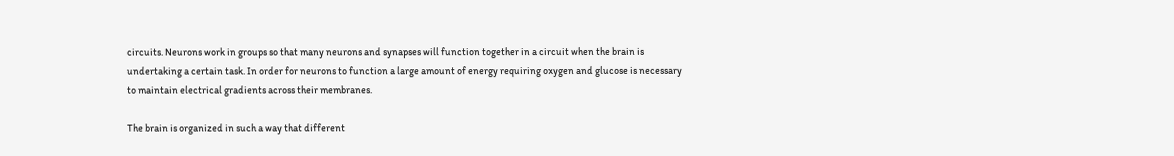circuits. Neurons work in groups so that many neurons and synapses will function together in a circuit when the brain is undertaking a certain task. In order for neurons to function a large amount of energy requiring oxygen and glucose is necessary to maintain electrical gradients across their membranes.

The brain is organized in such a way that different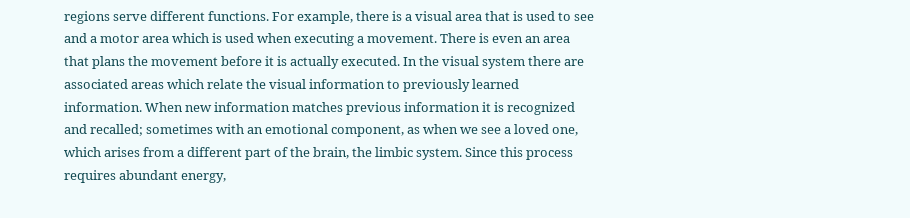regions serve different functions. For example, there is a visual area that is used to see and a motor area which is used when executing a movement. There is even an area that plans the movement before it is actually executed. In the visual system there are associated areas which relate the visual information to previously learned information. When new information matches previous information it is recognized and recalled; sometimes with an emotional component, as when we see a loved one, which arises from a different part of the brain, the limbic system. Since this process requires abundant energy,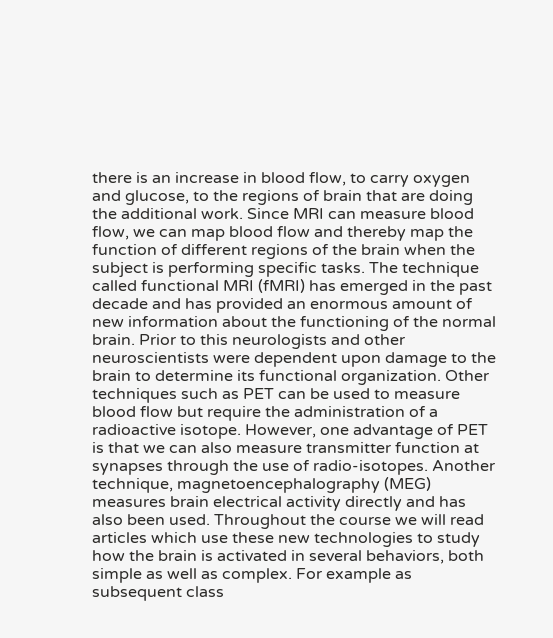there is an increase in blood flow, to carry oxygen and glucose, to the regions of brain that are doing the additional work. Since MRI can measure blood flow, we can map blood flow and thereby map the function of different regions of the brain when the subject is performing specific tasks. The technique called functional MRI (fMRI) has emerged in the past decade and has provided an enormous amount of new information about the functioning of the normal brain. Prior to this neurologists and other neuroscientists were dependent upon damage to the brain to determine its functional organization. Other techniques such as PET can be used to measure blood flow but require the administration of a radioactive isotope. However, one advantage of PET is that we can also measure transmitter function at synapses through the use of radio-isotopes. Another technique, magnetoencephalography (MEG) measures brain electrical activity directly and has also been used. Throughout the course we will read articles which use these new technologies to study how the brain is activated in several behaviors, both simple as well as complex. For example as subsequent class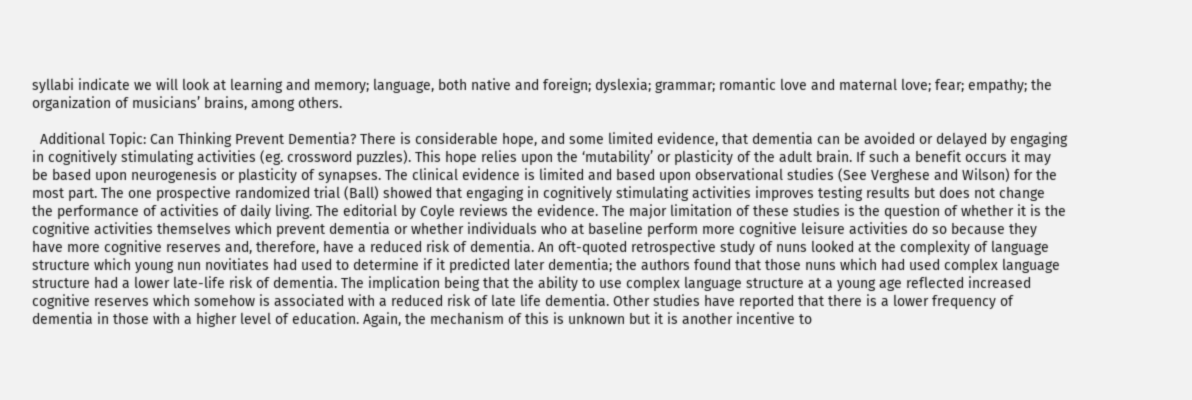syllabi indicate we will look at learning and memory; language, both native and foreign; dyslexia; grammar; romantic love and maternal love; fear; empathy; the organization of musicians’ brains, among others.

  Additional Topic: Can Thinking Prevent Dementia? There is considerable hope, and some limited evidence, that dementia can be avoided or delayed by engaging in cognitively stimulating activities (eg. crossword puzzles). This hope relies upon the ‘mutability’ or plasticity of the adult brain. If such a benefit occurs it may be based upon neurogenesis or plasticity of synapses. The clinical evidence is limited and based upon observational studies (See Verghese and Wilson) for the most part. The one prospective randomized trial (Ball) showed that engaging in cognitively stimulating activities improves testing results but does not change the performance of activities of daily living. The editorial by Coyle reviews the evidence. The major limitation of these studies is the question of whether it is the cognitive activities themselves which prevent dementia or whether individuals who at baseline perform more cognitive leisure activities do so because they have more cognitive reserves and, therefore, have a reduced risk of dementia. An oft-quoted retrospective study of nuns looked at the complexity of language structure which young nun novitiates had used to determine if it predicted later dementia; the authors found that those nuns which had used complex language structure had a lower late-life risk of dementia. The implication being that the ability to use complex language structure at a young age reflected increased cognitive reserves which somehow is associated with a reduced risk of late life dementia. Other studies have reported that there is a lower frequency of dementia in those with a higher level of education. Again, the mechanism of this is unknown but it is another incentive to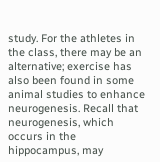study. For the athletes in the class, there may be an alternative; exercise has also been found in some animal studies to enhance neurogenesis. Recall that neurogenesis, which occurs in the hippocampus, may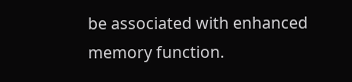be associated with enhanced memory function.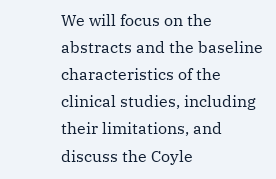We will focus on the abstracts and the baseline characteristics of the clinical studies, including their limitations, and discuss the Coyle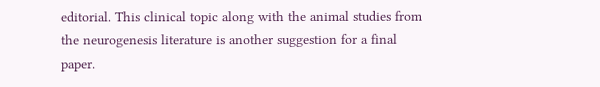editorial. This clinical topic along with the animal studies from the neurogenesis literature is another suggestion for a final paper.